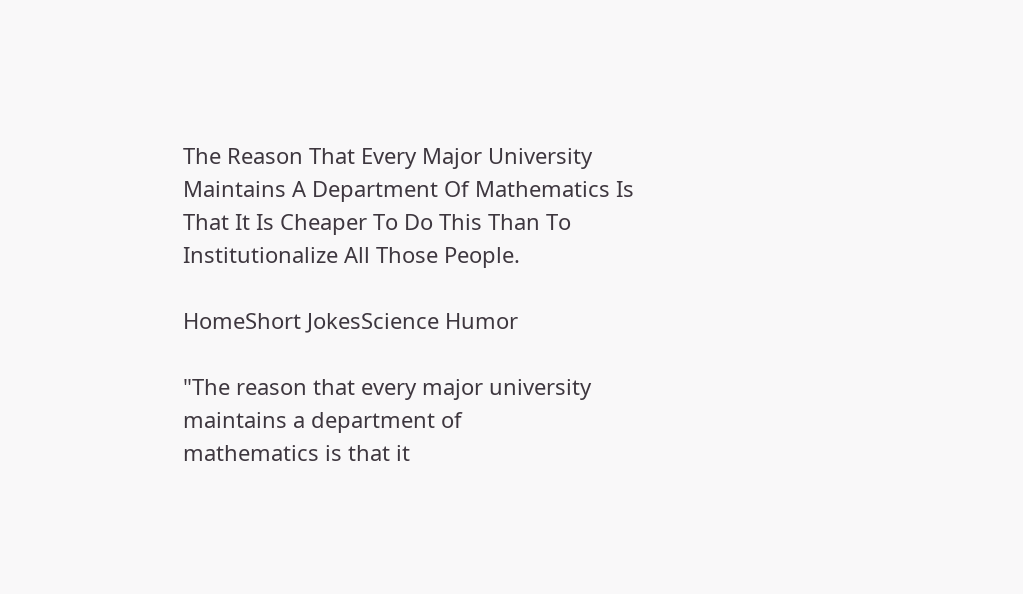The Reason That Every Major University Maintains A Department Of Mathematics Is That It Is Cheaper To Do This Than To Institutionalize All Those People.

HomeShort JokesScience Humor

"The reason that every major university maintains a department of
mathematics is that it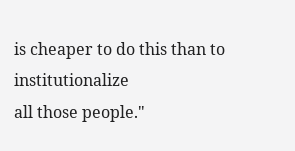is cheaper to do this than to institutionalize
all those people."